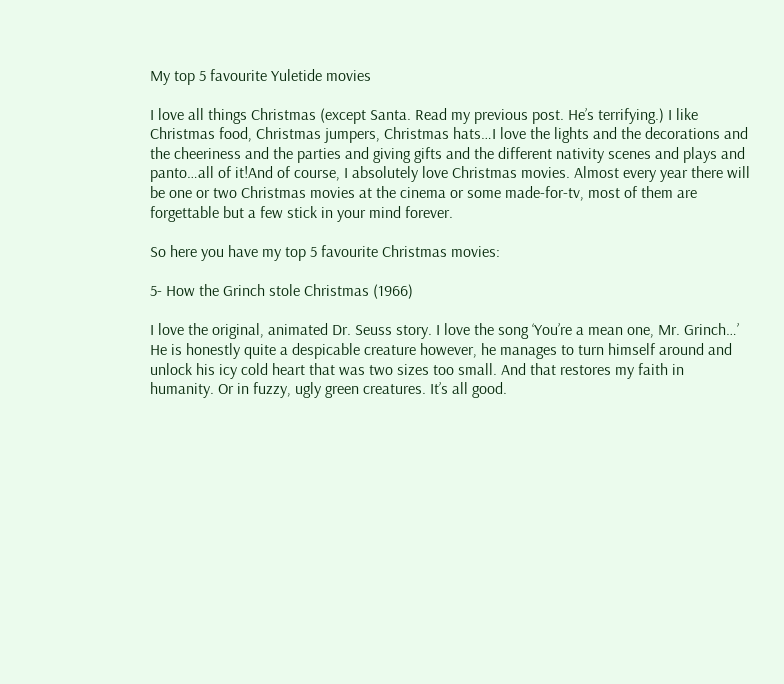My top 5 favourite Yuletide movies

I love all things Christmas (except Santa. Read my previous post. He’s terrifying.) I like Christmas food, Christmas jumpers, Christmas hats…I love the lights and the decorations and the cheeriness and the parties and giving gifts and the different nativity scenes and plays and panto…all of it!And of course, I absolutely love Christmas movies. Almost every year there will be one or two Christmas movies at the cinema or some made-for-tv, most of them are forgettable but a few stick in your mind forever.

So here you have my top 5 favourite Christmas movies:

5- How the Grinch stole Christmas (1966)

I love the original, animated Dr. Seuss story. I love the song ‘You’re a mean one, Mr. Grinch…’ He is honestly quite a despicable creature however, he manages to turn himself around and unlock his icy cold heart that was two sizes too small. And that restores my faith in humanity. Or in fuzzy, ugly green creatures. It’s all good.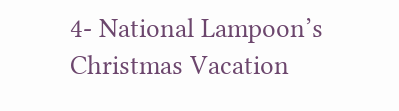4- National Lampoon’s Christmas Vacation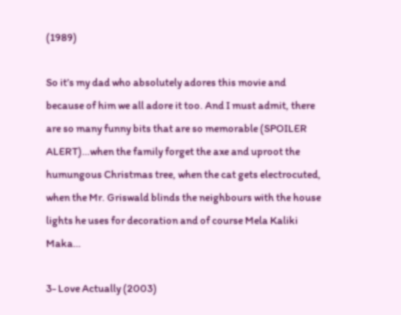(1989)

So it’s my dad who absolutely adores this movie and because of him we all adore it too. And I must admit, there are so many funny bits that are so memorable (SPOILER ALERT)…when the family forget the axe and uproot the humungous Christmas tree, when the cat gets electrocuted, when the Mr. Griswald blinds the neighbours with the house lights he uses for decoration and of course Mela Kaliki Maka…

3- Love Actually (2003)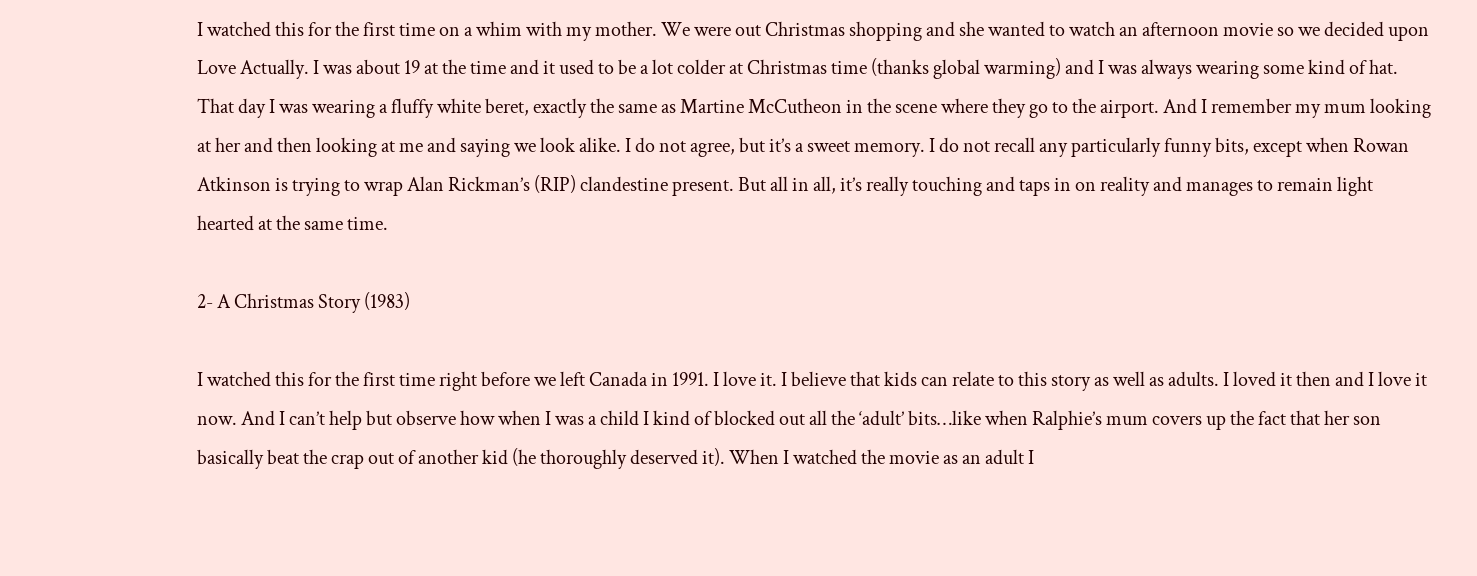I watched this for the first time on a whim with my mother. We were out Christmas shopping and she wanted to watch an afternoon movie so we decided upon Love Actually. I was about 19 at the time and it used to be a lot colder at Christmas time (thanks global warming) and I was always wearing some kind of hat. That day I was wearing a fluffy white beret, exactly the same as Martine McCutheon in the scene where they go to the airport. And I remember my mum looking at her and then looking at me and saying we look alike. I do not agree, but it’s a sweet memory. I do not recall any particularly funny bits, except when Rowan Atkinson is trying to wrap Alan Rickman’s (RIP) clandestine present. But all in all, it’s really touching and taps in on reality and manages to remain light hearted at the same time.

2- A Christmas Story (1983)

I watched this for the first time right before we left Canada in 1991. I love it. I believe that kids can relate to this story as well as adults. I loved it then and I love it now. And I can’t help but observe how when I was a child I kind of blocked out all the ‘adult’ bits…like when Ralphie’s mum covers up the fact that her son basically beat the crap out of another kid (he thoroughly deserved it). When I watched the movie as an adult I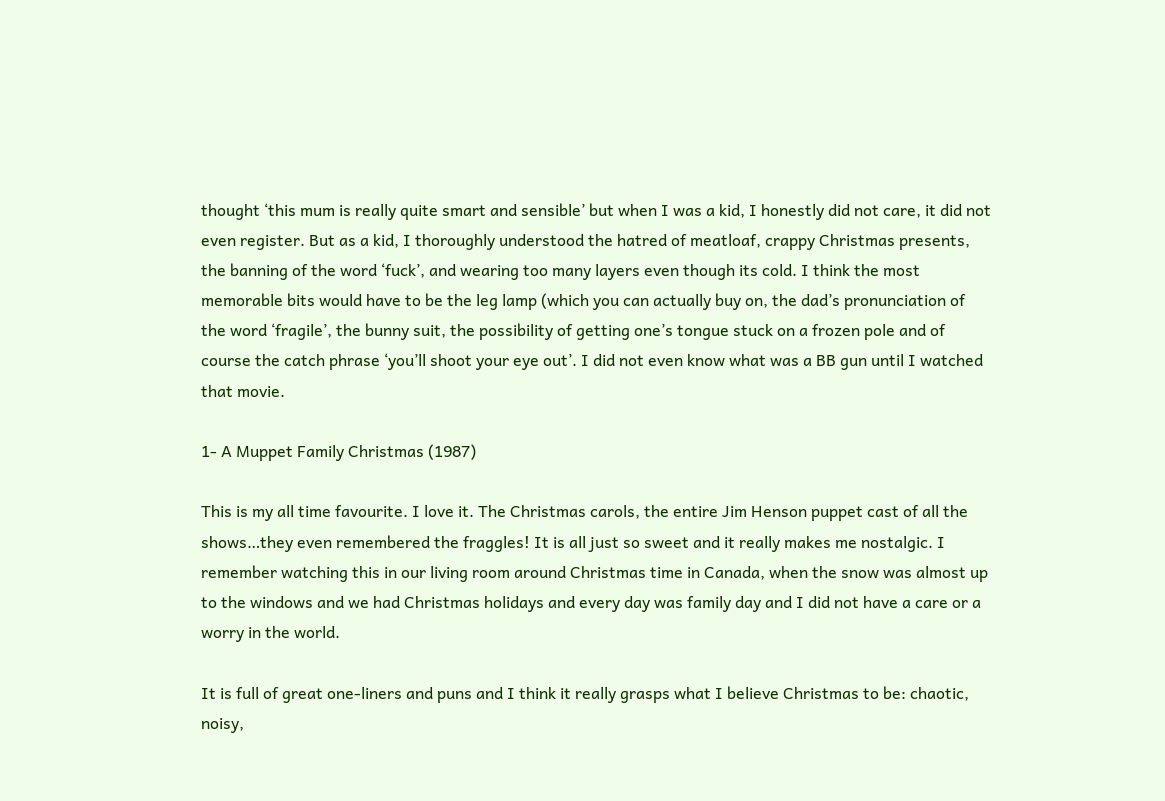thought ‘this mum is really quite smart and sensible’ but when I was a kid, I honestly did not care, it did not even register. But as a kid, I thoroughly understood the hatred of meatloaf, crappy Christmas presents, the banning of the word ‘fuck’, and wearing too many layers even though its cold. I think the most memorable bits would have to be the leg lamp (which you can actually buy on, the dad’s pronunciation of the word ‘fragile’, the bunny suit, the possibility of getting one’s tongue stuck on a frozen pole and of course the catch phrase ‘you’ll shoot your eye out’. I did not even know what was a BB gun until I watched that movie.

1- A Muppet Family Christmas (1987)

This is my all time favourite. I love it. The Christmas carols, the entire Jim Henson puppet cast of all the shows…they even remembered the fraggles! It is all just so sweet and it really makes me nostalgic. I remember watching this in our living room around Christmas time in Canada, when the snow was almost up to the windows and we had Christmas holidays and every day was family day and I did not have a care or a worry in the world.

It is full of great one-liners and puns and I think it really grasps what I believe Christmas to be: chaotic, noisy,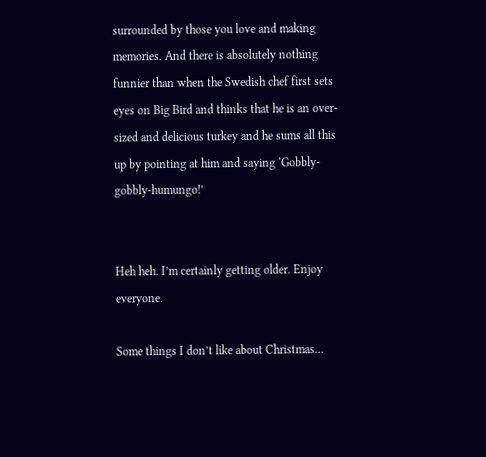surrounded by those you love and making memories. And there is absolutely nothing funnier than when the Swedish chef first sets eyes on Big Bird and thinks that he is an over-sized and delicious turkey and he sums all this up by pointing at him and saying ‘Gobbly-gobbly-humungo!’


Heh heh. I’m certainly getting older. Enjoy everyone.

Some things I don’t like about Christmas…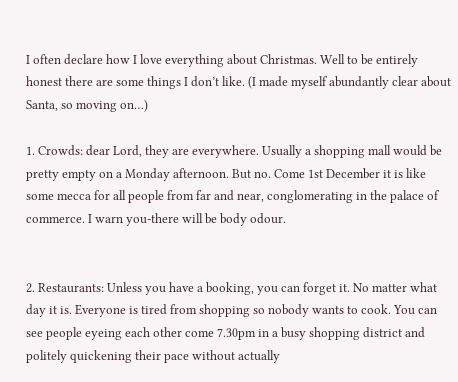I often declare how I love everything about Christmas. Well to be entirely honest there are some things I don’t like. (I made myself abundantly clear about Santa, so moving on…)

1. Crowds: dear Lord, they are everywhere. Usually a shopping mall would be pretty empty on a Monday afternoon. But no. Come 1st December it is like some mecca for all people from far and near, conglomerating in the palace of commerce. I warn you-there will be body odour.


2. Restaurants: Unless you have a booking, you can forget it. No matter what day it is. Everyone is tired from shopping so nobody wants to cook. You can see people eyeing each other come 7.30pm in a busy shopping district and politely quickening their pace without actually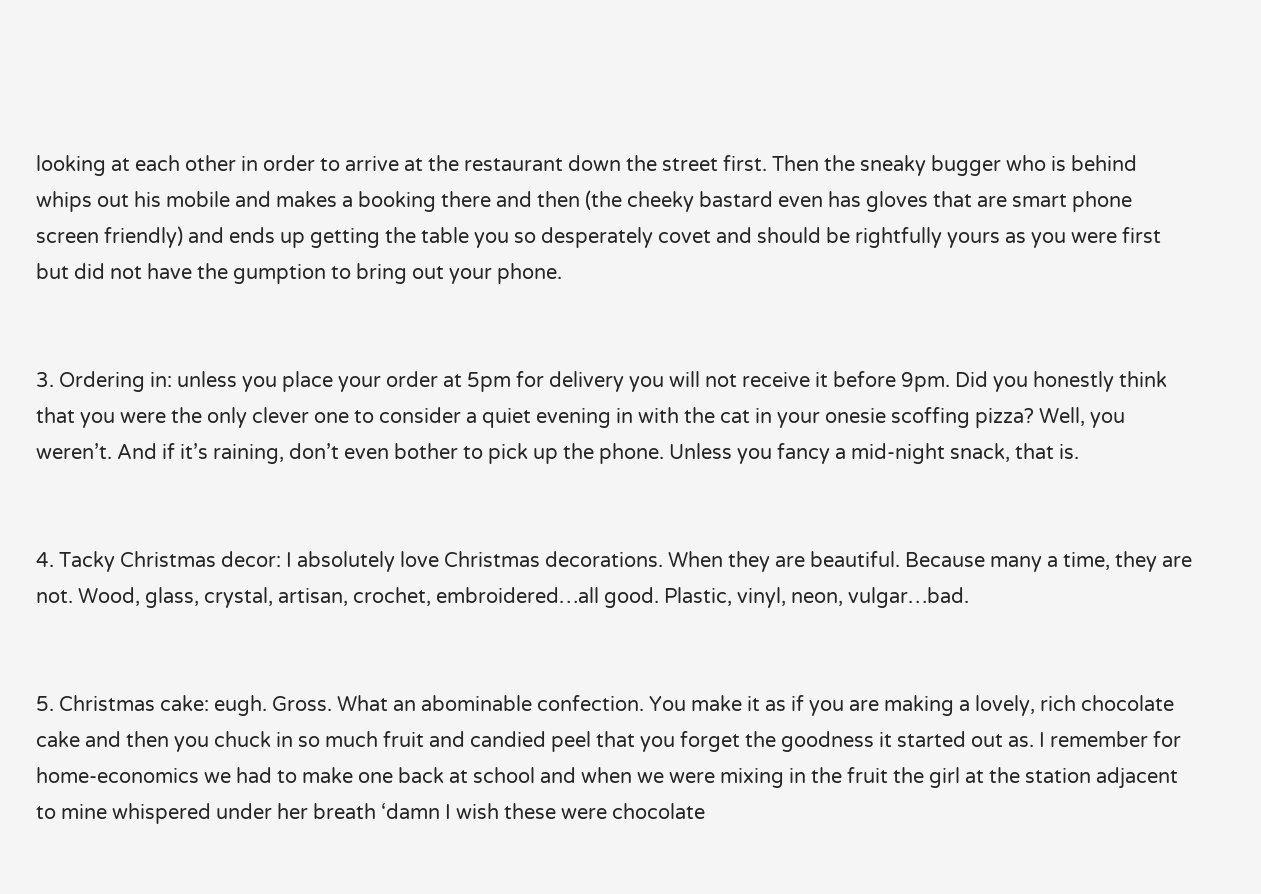looking at each other in order to arrive at the restaurant down the street first. Then the sneaky bugger who is behind whips out his mobile and makes a booking there and then (the cheeky bastard even has gloves that are smart phone screen friendly) and ends up getting the table you so desperately covet and should be rightfully yours as you were first but did not have the gumption to bring out your phone.


3. Ordering in: unless you place your order at 5pm for delivery you will not receive it before 9pm. Did you honestly think that you were the only clever one to consider a quiet evening in with the cat in your onesie scoffing pizza? Well, you weren’t. And if it’s raining, don’t even bother to pick up the phone. Unless you fancy a mid-night snack, that is.


4. Tacky Christmas decor: I absolutely love Christmas decorations. When they are beautiful. Because many a time, they are not. Wood, glass, crystal, artisan, crochet, embroidered…all good. Plastic, vinyl, neon, vulgar…bad.


5. Christmas cake: eugh. Gross. What an abominable confection. You make it as if you are making a lovely, rich chocolate cake and then you chuck in so much fruit and candied peel that you forget the goodness it started out as. I remember for home-economics we had to make one back at school and when we were mixing in the fruit the girl at the station adjacent to mine whispered under her breath ‘damn I wish these were chocolate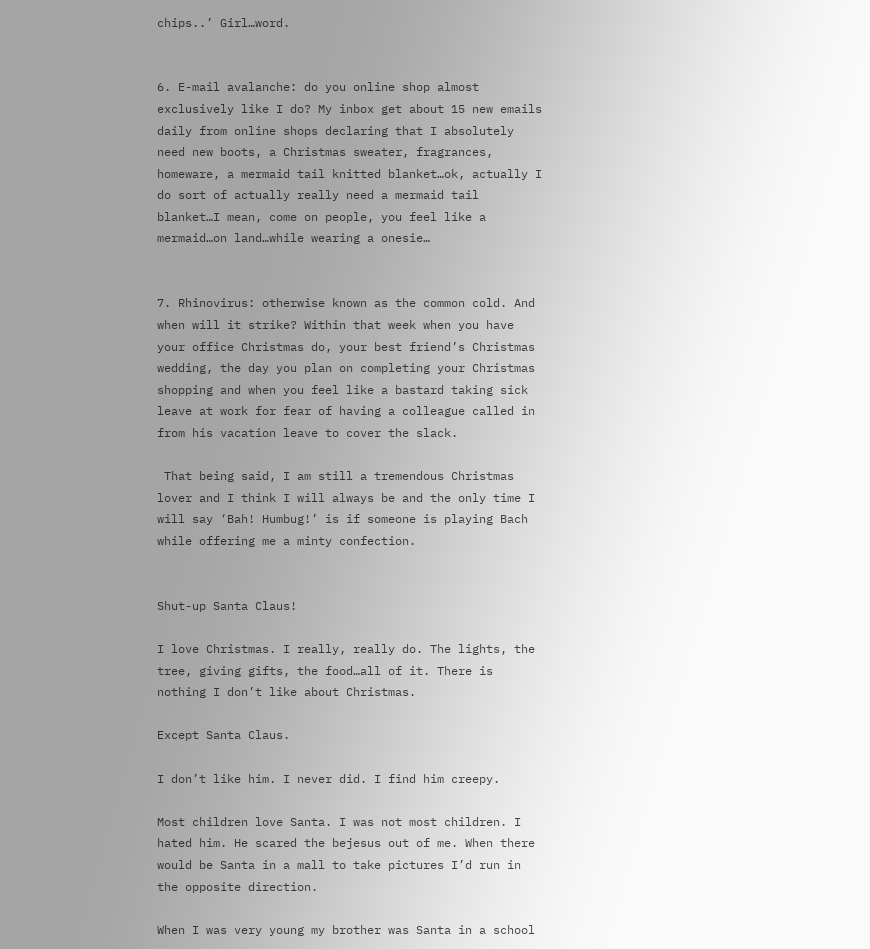chips..’ Girl…word.


6. E-mail avalanche: do you online shop almost exclusively like I do? My inbox get about 15 new emails daily from online shops declaring that I absolutely need new boots, a Christmas sweater, fragrances, homeware, a mermaid tail knitted blanket…ok, actually I do sort of actually really need a mermaid tail blanket…I mean, come on people, you feel like a mermaid…on land…while wearing a onesie…


7. Rhinovirus: otherwise known as the common cold. And when will it strike? Within that week when you have your office Christmas do, your best friend’s Christmas wedding, the day you plan on completing your Christmas shopping and when you feel like a bastard taking sick leave at work for fear of having a colleague called in from his vacation leave to cover the slack.

 That being said, I am still a tremendous Christmas lover and I think I will always be and the only time I will say ‘Bah! Humbug!’ is if someone is playing Bach while offering me a minty confection.


Shut-up Santa Claus!

I love Christmas. I really, really do. The lights, the tree, giving gifts, the food…all of it. There is nothing I don’t like about Christmas.

Except Santa Claus.

I don’t like him. I never did. I find him creepy.

Most children love Santa. I was not most children. I hated him. He scared the bejesus out of me. When there would be Santa in a mall to take pictures I’d run in the opposite direction.

When I was very young my brother was Santa in a school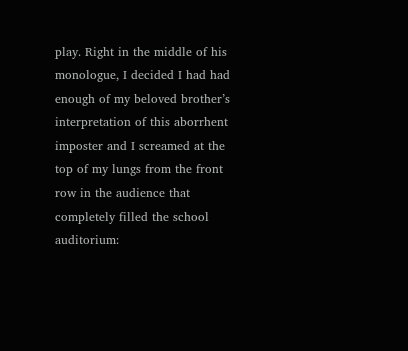play. Right in the middle of his monologue, I decided I had had enough of my beloved brother’s interpretation of this aborrhent imposter and I screamed at the top of my lungs from the front row in the audience that completely filled the school auditorium: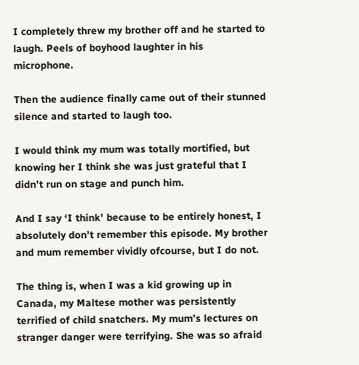I completely threw my brother off and he started to laugh. Peels of boyhood laughter in his microphone.

Then the audience finally came out of their stunned silence and started to laugh too.

I would think my mum was totally mortified, but knowing her I think she was just grateful that I didn’t run on stage and punch him.

And I say ‘I think’ because to be entirely honest, I absolutely don’t remember this episode. My brother and mum remember vividly ofcourse, but I do not.

The thing is, when I was a kid growing up in Canada, my Maltese mother was persistently terrified of child snatchers. My mum’s lectures on stranger danger were terrifying. She was so afraid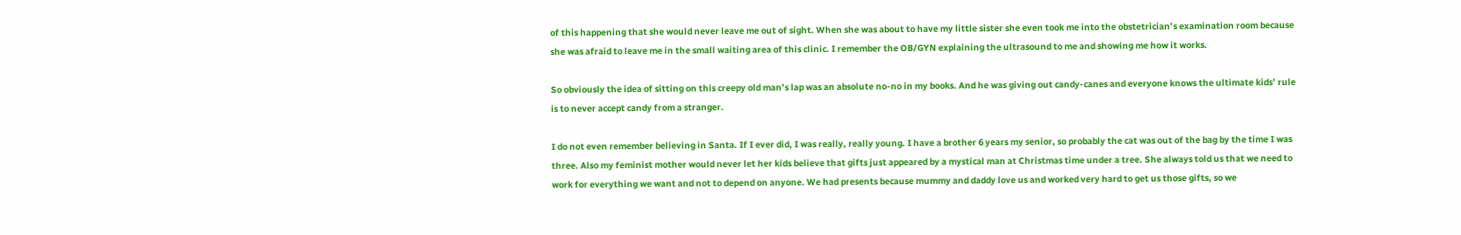of this happening that she would never leave me out of sight. When she was about to have my little sister she even took me into the obstetrician’s examination room because she was afraid to leave me in the small waiting area of this clinic. I remember the OB/GYN explaining the ultrasound to me and showing me how it works.

So obviously the idea of sitting on this creepy old man’s lap was an absolute no-no in my books. And he was giving out candy-canes and everyone knows the ultimate kids’ rule is to never accept candy from a stranger.

I do not even remember believing in Santa. If I ever did, I was really, really young. I have a brother 6 years my senior, so probably the cat was out of the bag by the time I was three. Also my feminist mother would never let her kids believe that gifts just appeared by a mystical man at Christmas time under a tree. She always told us that we need to work for everything we want and not to depend on anyone. We had presents because mummy and daddy love us and worked very hard to get us those gifts, so we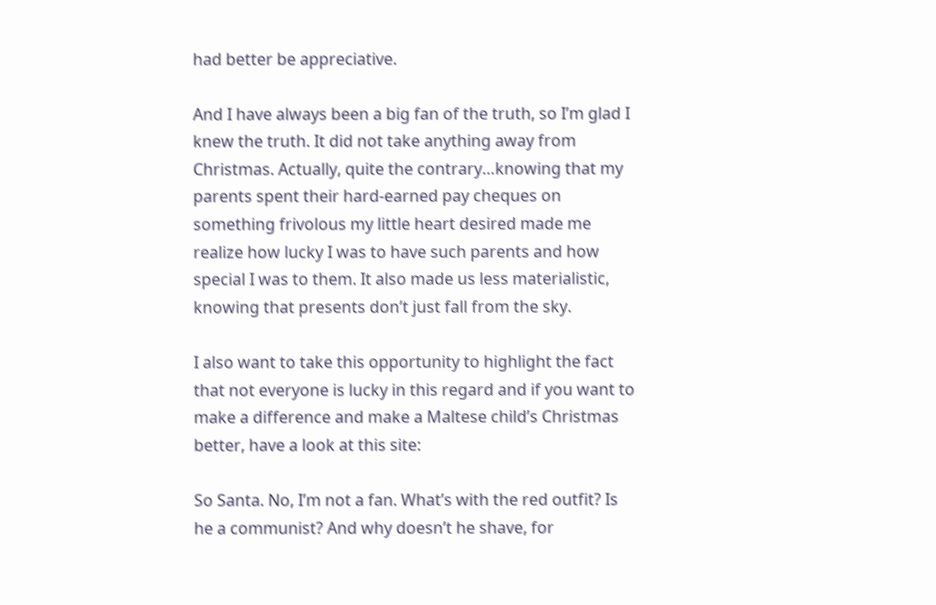had better be appreciative.

And I have always been a big fan of the truth, so I’m glad I knew the truth. It did not take anything away from Christmas. Actually, quite the contrary…knowing that my parents spent their hard-earned pay cheques on something frivolous my little heart desired made me realize how lucky I was to have such parents and how special I was to them. It also made us less materialistic, knowing that presents don’t just fall from the sky.

I also want to take this opportunity to highlight the fact that not everyone is lucky in this regard and if you want to make a difference and make a Maltese child’s Christmas better, have a look at this site:

So Santa. No, I’m not a fan. What’s with the red outfit? Is he a communist? And why doesn’t he shave, for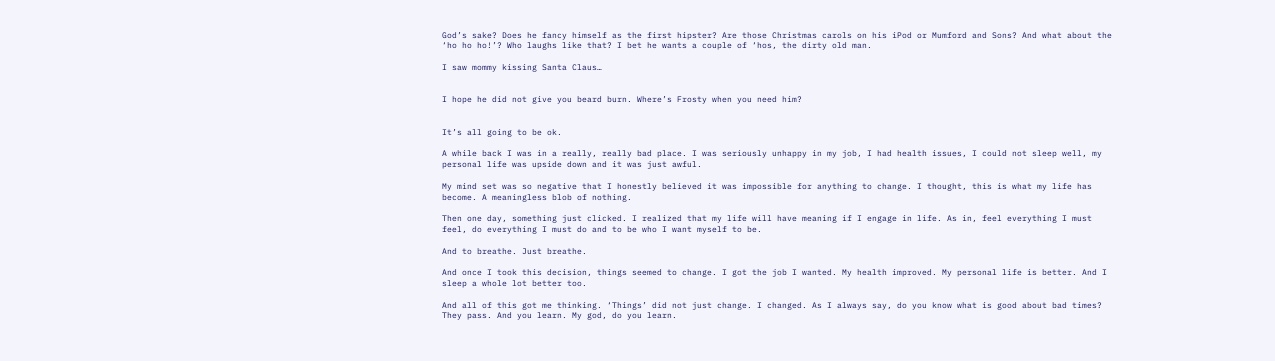God’s sake? Does he fancy himself as the first hipster? Are those Christmas carols on his iPod or Mumford and Sons? And what about the ‘ho ho ho!’? Who laughs like that? I bet he wants a couple of ‘hos, the dirty old man.

I saw mommy kissing Santa Claus…


I hope he did not give you beard burn. Where’s Frosty when you need him?


It’s all going to be ok.

A while back I was in a really, really bad place. I was seriously unhappy in my job, I had health issues, I could not sleep well, my personal life was upside down and it was just awful.

My mind set was so negative that I honestly believed it was impossible for anything to change. I thought, this is what my life has become. A meaningless blob of nothing.

Then one day, something just clicked. I realized that my life will have meaning if I engage in life. As in, feel everything I must feel, do everything I must do and to be who I want myself to be.

And to breathe. Just breathe.

And once I took this decision, things seemed to change. I got the job I wanted. My health improved. My personal life is better. And I sleep a whole lot better too.

And all of this got me thinking. ‘Things’ did not just change. I changed. As I always say, do you know what is good about bad times? They pass. And you learn. My god, do you learn.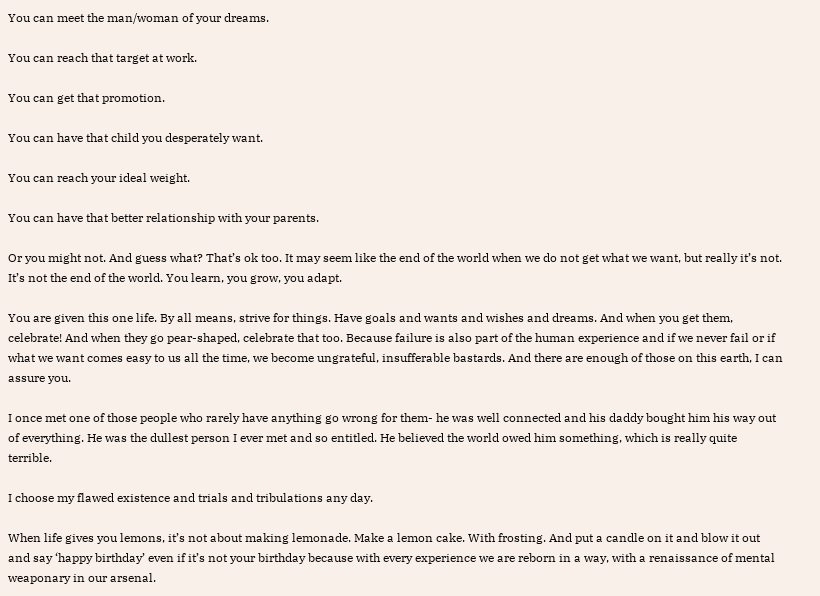You can meet the man/woman of your dreams.

You can reach that target at work.

You can get that promotion.

You can have that child you desperately want.

You can reach your ideal weight.

You can have that better relationship with your parents.

Or you might not. And guess what? That’s ok too. It may seem like the end of the world when we do not get what we want, but really it’s not. It’s not the end of the world. You learn, you grow, you adapt.

You are given this one life. By all means, strive for things. Have goals and wants and wishes and dreams. And when you get them, celebrate! And when they go pear-shaped, celebrate that too. Because failure is also part of the human experience and if we never fail or if what we want comes easy to us all the time, we become ungrateful, insufferable bastards. And there are enough of those on this earth, I can assure you.

I once met one of those people who rarely have anything go wrong for them- he was well connected and his daddy bought him his way out of everything. He was the dullest person I ever met and so entitled. He believed the world owed him something, which is really quite terrible.

I choose my flawed existence and trials and tribulations any day.

When life gives you lemons, it’s not about making lemonade. Make a lemon cake. With frosting. And put a candle on it and blow it out and say ‘happy birthday’ even if it’s not your birthday because with every experience we are reborn in a way, with a renaissance of mental weaponary in our arsenal.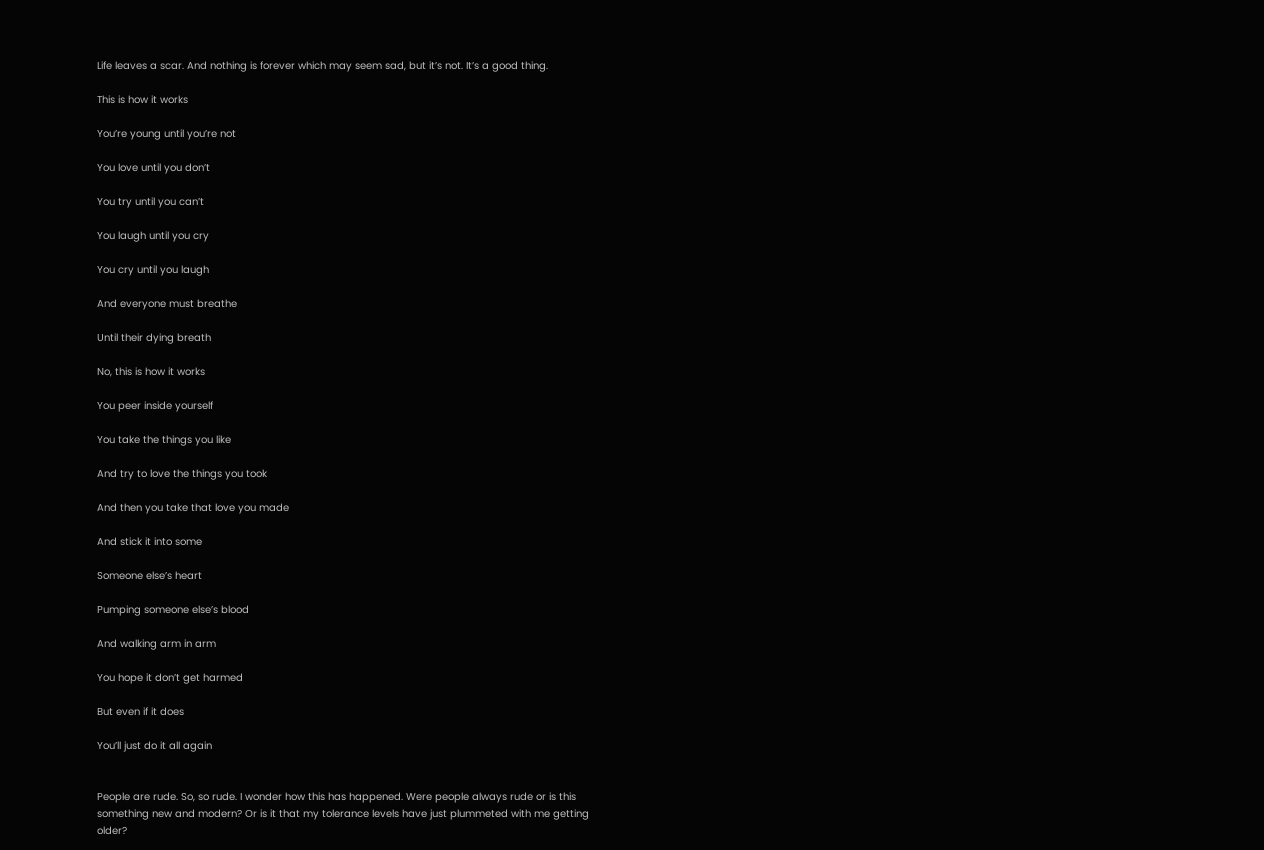Life leaves a scar. And nothing is forever which may seem sad, but it’s not. It’s a good thing.

This is how it works

You’re young until you’re not

You love until you don’t

You try until you can’t

You laugh until you cry

You cry until you laugh

And everyone must breathe

Until their dying breath

No, this is how it works

You peer inside yourself

You take the things you like

And try to love the things you took

And then you take that love you made

And stick it into some

Someone else’s heart

Pumping someone else’s blood

And walking arm in arm

You hope it don’t get harmed

But even if it does

You’ll just do it all again


People are rude. So, so rude. I wonder how this has happened. Were people always rude or is this something new and modern? Or is it that my tolerance levels have just plummeted with me getting older?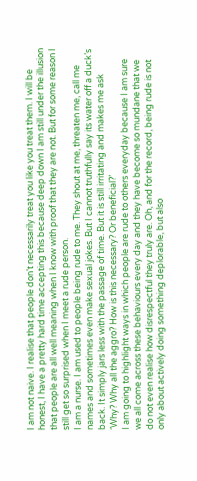I am not naive. I realise that people don’t necessarily treat you like you treat them. I will be honest, I have a pretty hard time accepting this because deep down I am still under the illusion that people are all well meaning when I know with proof that they are not. But for some reason I still get so surprised when I meet a rude person.
I am a nurse. I am used to people being rude to me. They shout at me, threaten me, call me names and sometimes even make sexual jokes. But I cannot truthfully say its water off a duck’s back. It simply jars less with the passage of time. But it is still irritating and makes me ask ‘Why? Why all the aggro? How is this necessary? Or beneficial?’
I am going to highlight ways in which people are rude to others everyday because I am sure we all come across these behaviours every day and they have become so mundane that we do not even realise how disrespectful they truly are. Oh, and for the record, being rude is not only about actively doing something deplorable, but also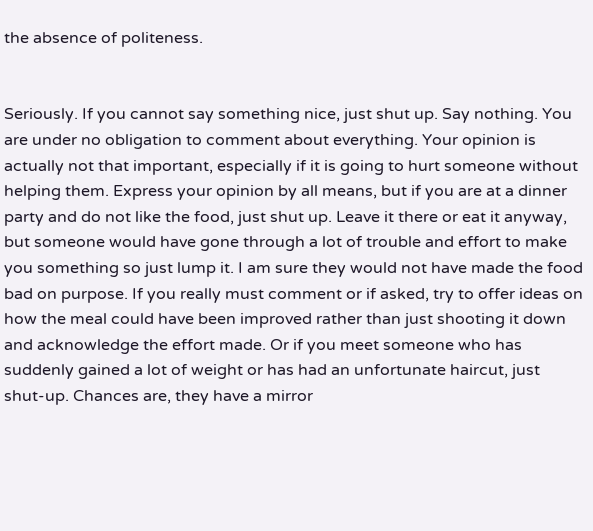the absence of politeness.


Seriously. If you cannot say something nice, just shut up. Say nothing. You are under no obligation to comment about everything. Your opinion is actually not that important, especially if it is going to hurt someone without helping them. Express your opinion by all means, but if you are at a dinner party and do not like the food, just shut up. Leave it there or eat it anyway, but someone would have gone through a lot of trouble and effort to make you something so just lump it. I am sure they would not have made the food bad on purpose. If you really must comment or if asked, try to offer ideas on how the meal could have been improved rather than just shooting it down and acknowledge the effort made. Or if you meet someone who has suddenly gained a lot of weight or has had an unfortunate haircut, just shut-up. Chances are, they have a mirror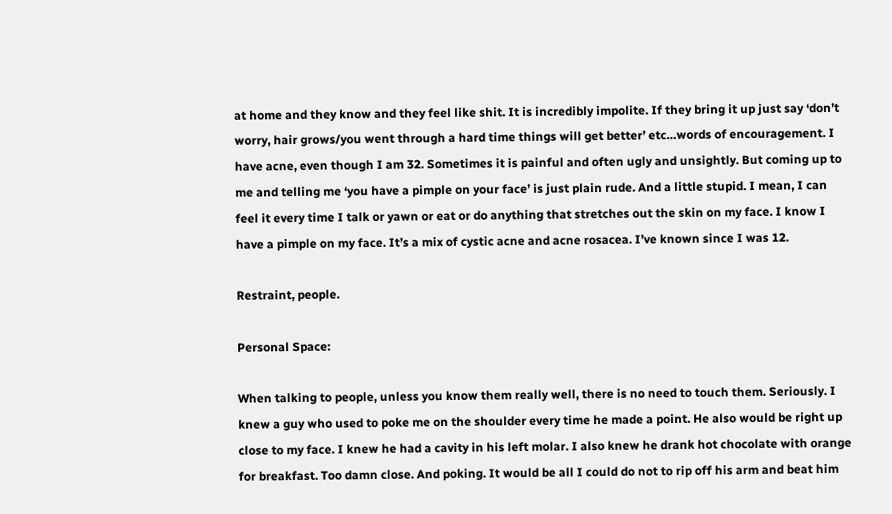at home and they know and they feel like shit. It is incredibly impolite. If they bring it up just say ‘don’t worry, hair grows/you went through a hard time things will get better’ etc…words of encouragement. I have acne, even though I am 32. Sometimes it is painful and often ugly and unsightly. But coming up to me and telling me ‘you have a pimple on your face’ is just plain rude. And a little stupid. I mean, I can feel it every time I talk or yawn or eat or do anything that stretches out the skin on my face. I know I have a pimple on my face. It’s a mix of cystic acne and acne rosacea. I’ve known since I was 12.

Restraint, people.

Personal Space:

When talking to people, unless you know them really well, there is no need to touch them. Seriously. I knew a guy who used to poke me on the shoulder every time he made a point. He also would be right up close to my face. I knew he had a cavity in his left molar. I also knew he drank hot chocolate with orange for breakfast. Too damn close. And poking. It would be all I could do not to rip off his arm and beat him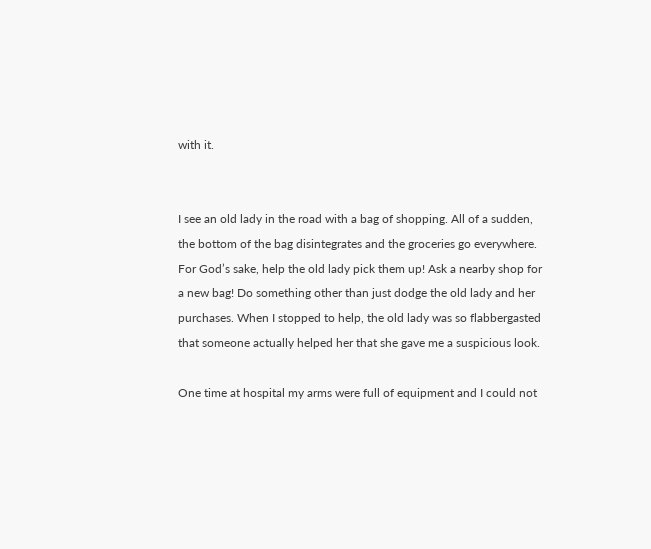with it.


I see an old lady in the road with a bag of shopping. All of a sudden, the bottom of the bag disintegrates and the groceries go everywhere. For God’s sake, help the old lady pick them up! Ask a nearby shop for a new bag! Do something other than just dodge the old lady and her purchases. When I stopped to help, the old lady was so flabbergasted that someone actually helped her that she gave me a suspicious look.

One time at hospital my arms were full of equipment and I could not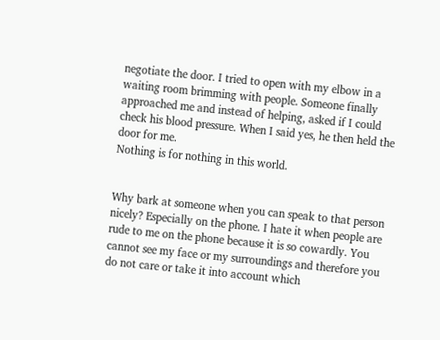negotiate the door. I tried to open with my elbow in a waiting room brimming with people. Someone finally approached me and instead of helping, asked if I could check his blood pressure. When I said yes, he then held the door for me.
Nothing is for nothing in this world.


Why bark at someone when you can speak to that person nicely? Especially on the phone. I hate it when people are rude to me on the phone because it is so cowardly. You cannot see my face or my surroundings and therefore you do not care or take it into account which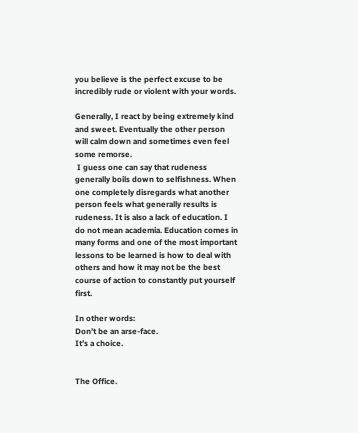you believe is the perfect excuse to be incredibly rude or violent with your words.

Generally, I react by being extremely kind and sweet. Eventually the other person will calm down and sometimes even feel some remorse.
 I guess one can say that rudeness generally boils down to selfishness. When one completely disregards what another person feels what generally results is rudeness. It is also a lack of education. I do not mean academia. Education comes in many forms and one of the most important lessons to be learned is how to deal with others and how it may not be the best course of action to constantly put yourself first.

In other words:
Don’t be an arse-face.
It’s a choice.


The Office.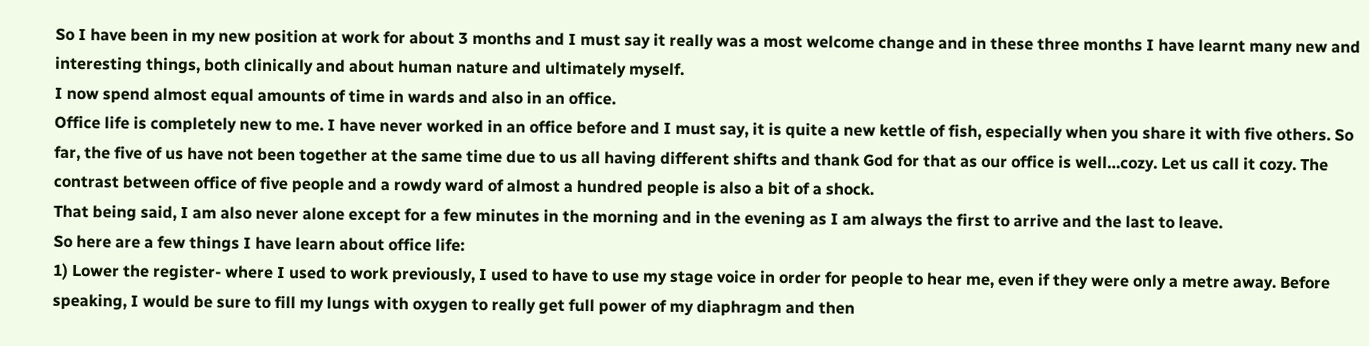So I have been in my new position at work for about 3 months and I must say it really was a most welcome change and in these three months I have learnt many new and interesting things, both clinically and about human nature and ultimately myself.
I now spend almost equal amounts of time in wards and also in an office.
Office life is completely new to me. I have never worked in an office before and I must say, it is quite a new kettle of fish, especially when you share it with five others. So far, the five of us have not been together at the same time due to us all having different shifts and thank God for that as our office is well…cozy. Let us call it cozy. The contrast between office of five people and a rowdy ward of almost a hundred people is also a bit of a shock.
That being said, I am also never alone except for a few minutes in the morning and in the evening as I am always the first to arrive and the last to leave.
So here are a few things I have learn about office life:
1) Lower the register- where I used to work previously, I used to have to use my stage voice in order for people to hear me, even if they were only a metre away. Before speaking, I would be sure to fill my lungs with oxygen to really get full power of my diaphragm and then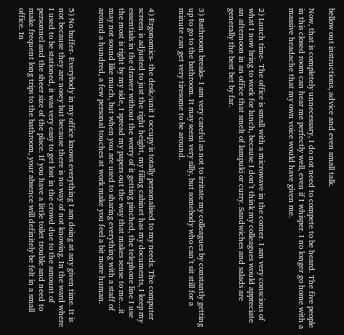bellow out instructions, advice and even small talk.

Now, that is completely unnecessary, I do not need to compete to be heard. The five people in this closed room can hear me perfectly well, even if I whisper. I no longer go home with a massive headache that my own voice would have given me.


2) Lunch time- The office is small with a microwave in the corner. I am very conscious of what I now bring to work for lunch, because I don’t think my colleagues would appreciate an afternoon in an office that smelt of lampuki or curry. Sandwiches and salads are generally the best bet by far.


3) Bathroom breaks- I am very careful as not to irritate my colleagues by constantly getting up to go to the bathroom. It may seem very silly, but somebody who can’t sit still for a minute can get very tiresome to be around.


4) Ergonomics- the desk/unit I occupy is totally personalised to my needs. The computer screen is adjusted to just the right height, my filing cabinet has my documents, I keep my essentials in the drawer without the worry of it getting pinched, the telephone line I use the most is right by my side, I spread my papers out the way that makes sense to me…it may not sound like much, but when you are used to sharing everything with a staff of around a hundred, a few personal touches at work make you feel a bit more human.


5) No buffer- Everybody in my office knows everything I am doing at any given time. It is not because they are nosey but because there is no way of not knowing. In the ward where I used to be stationed, it was very easy to get lost in the crowd due to the amount of personnel and the sheer size of the place. If you have a little toilet trouble and need to make frequent long trips to the bathroom, your absence will definitely be felt in a small office. In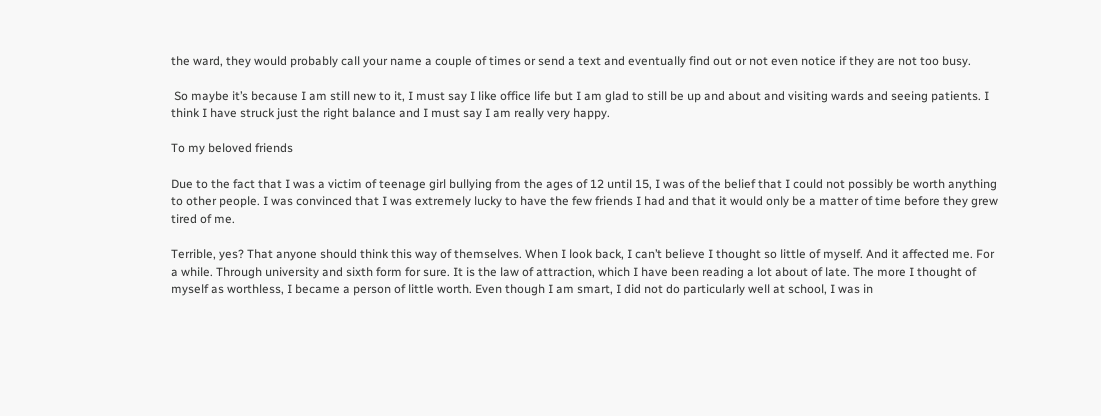the ward, they would probably call your name a couple of times or send a text and eventually find out or not even notice if they are not too busy.

 So maybe it’s because I am still new to it, I must say I like office life but I am glad to still be up and about and visiting wards and seeing patients. I think I have struck just the right balance and I must say I am really very happy.

To my beloved friends

Due to the fact that I was a victim of teenage girl bullying from the ages of 12 until 15, I was of the belief that I could not possibly be worth anything to other people. I was convinced that I was extremely lucky to have the few friends I had and that it would only be a matter of time before they grew tired of me.

Terrible, yes? That anyone should think this way of themselves. When I look back, I can’t believe I thought so little of myself. And it affected me. For a while. Through university and sixth form for sure. It is the law of attraction, which I have been reading a lot about of late. The more I thought of myself as worthless, I became a person of little worth. Even though I am smart, I did not do particularly well at school, I was in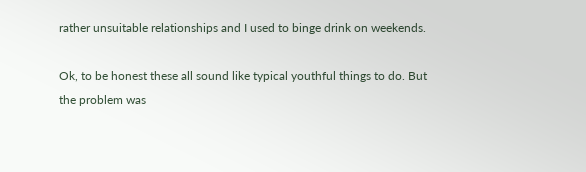rather unsuitable relationships and I used to binge drink on weekends.

Ok, to be honest these all sound like typical youthful things to do. But the problem was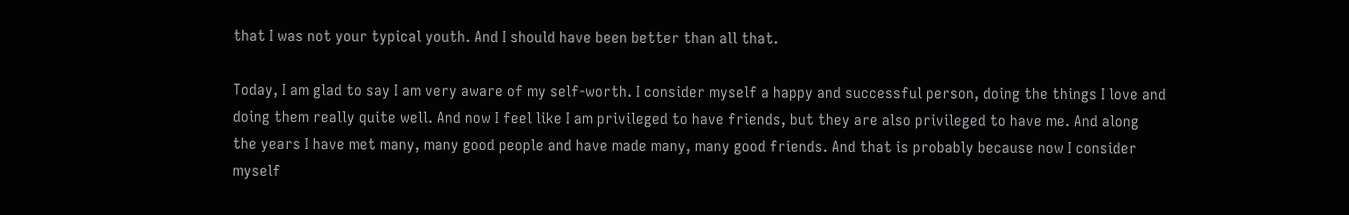that I was not your typical youth. And I should have been better than all that.

Today, I am glad to say I am very aware of my self-worth. I consider myself a happy and successful person, doing the things I love and doing them really quite well. And now I feel like I am privileged to have friends, but they are also privileged to have me. And along the years I have met many, many good people and have made many, many good friends. And that is probably because now I consider myself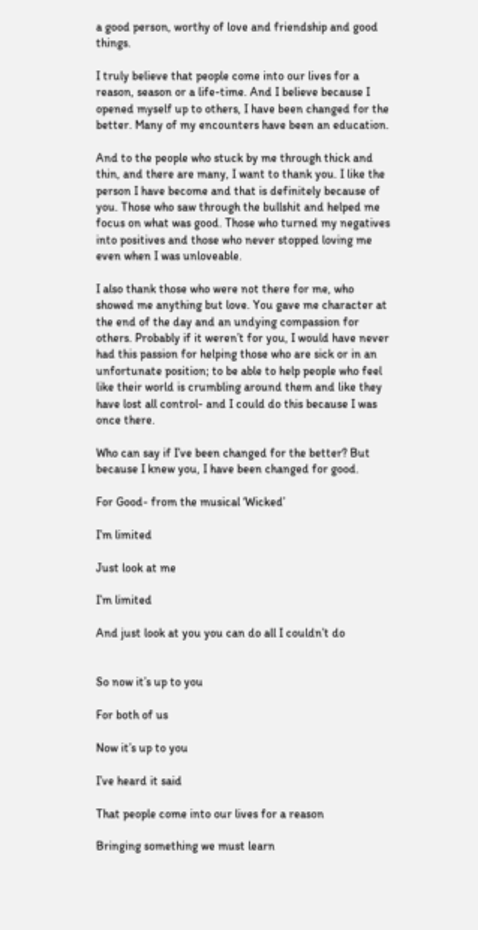a good person, worthy of love and friendship and good things.

I truly believe that people come into our lives for a reason, season or a life-time. And I believe because I opened myself up to others, I have been changed for the better. Many of my encounters have been an education.

And to the people who stuck by me through thick and thin, and there are many, I want to thank you. I like the person I have become and that is definitely because of you. Those who saw through the bullshit and helped me focus on what was good. Those who turned my negatives into positives and those who never stopped loving me even when I was unloveable.

I also thank those who were not there for me, who showed me anything but love. You gave me character at the end of the day and an undying compassion for others. Probably if it weren’t for you, I would have never had this passion for helping those who are sick or in an unfortunate position; to be able to help people who feel like their world is crumbling around them and like they have lost all control- and I could do this because I was once there.

Who can say if I’ve been changed for the better? But because I knew you, I have been changed for good.

For Good- from the musical ‘Wicked’

I’m limited

Just look at me

I’m limited

And just look at you you can do all I couldn’t do


So now it’s up to you

For both of us

Now it’s up to you

I’ve heard it said

That people come into our lives for a reason

Bringing something we must learn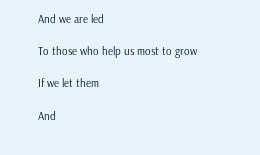And we are led

To those who help us most to grow

If we let them

And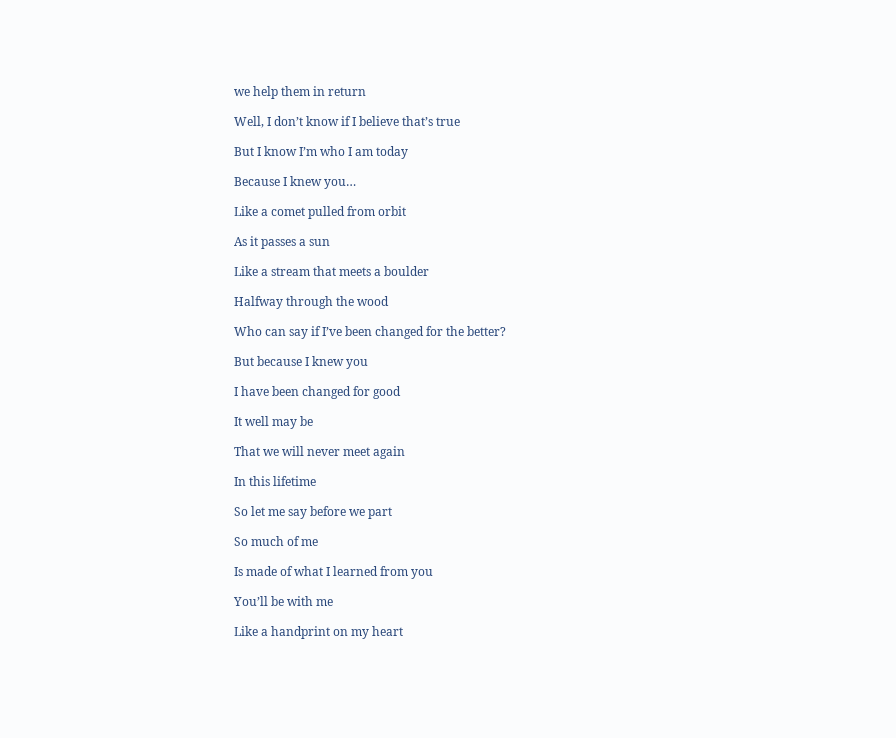we help them in return

Well, I don’t know if I believe that’s true

But I know I’m who I am today

Because I knew you…

Like a comet pulled from orbit

As it passes a sun

Like a stream that meets a boulder

Halfway through the wood

Who can say if I’ve been changed for the better?

But because I knew you

I have been changed for good

It well may be

That we will never meet again

In this lifetime

So let me say before we part

So much of me

Is made of what I learned from you

You’ll be with me

Like a handprint on my heart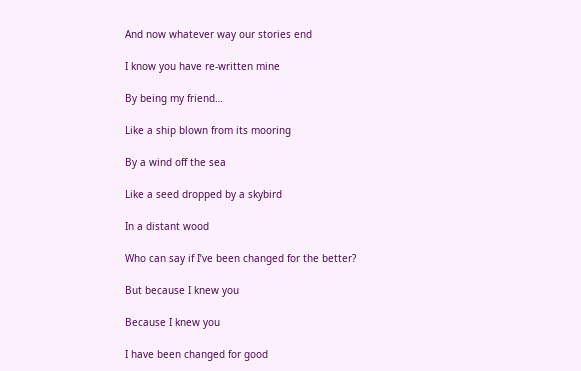And now whatever way our stories end

I know you have re-written mine

By being my friend…

Like a ship blown from its mooring

By a wind off the sea

Like a seed dropped by a skybird

In a distant wood

Who can say if I’ve been changed for the better?

But because I knew you

Because I knew you

I have been changed for good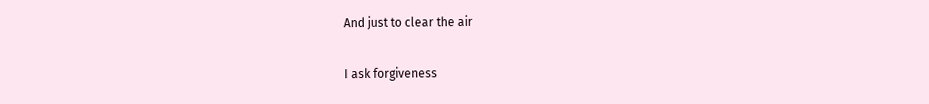And just to clear the air

I ask forgiveness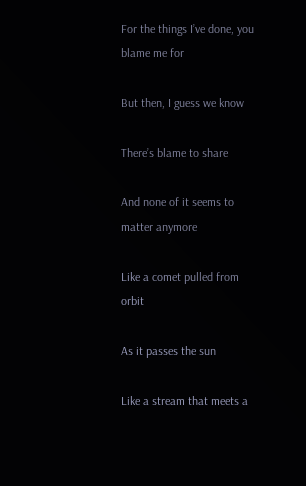For the things I’ve done, you blame me for

But then, I guess we know

There’s blame to share

And none of it seems to matter anymore

Like a comet pulled from orbit

As it passes the sun

Like a stream that meets a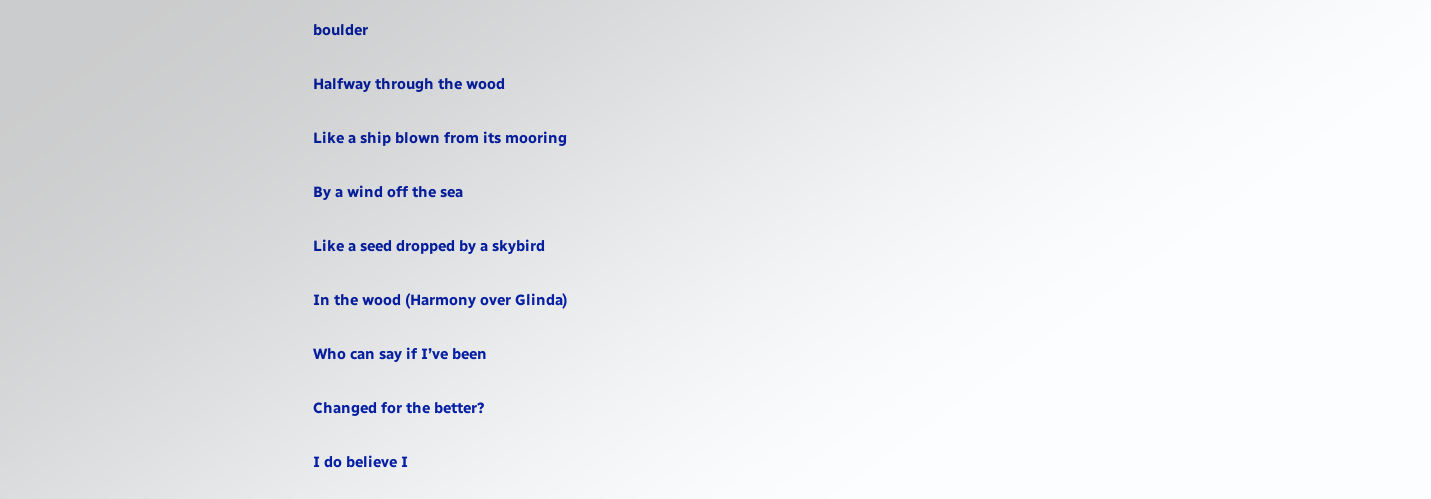boulder

Halfway through the wood

Like a ship blown from its mooring

By a wind off the sea

Like a seed dropped by a skybird

In the wood (Harmony over Glinda)

Who can say if I’ve been

Changed for the better?

I do believe I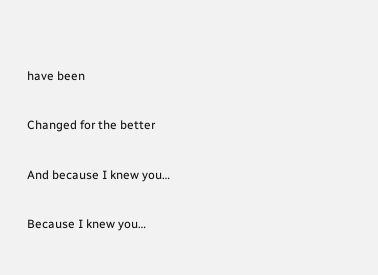have been

Changed for the better

And because I knew you…

Because I knew you…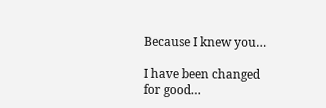Because I knew you…

I have been changed for good…